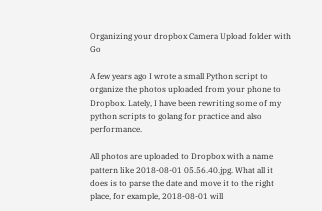Organizing your dropbox Camera Upload folder with Go

A few years ago I wrote a small Python script to organize the photos uploaded from your phone to Dropbox. Lately, I have been rewriting some of my python scripts to golang for practice and also performance.

All photos are uploaded to Dropbox with a name pattern like 2018-08-01 05.56.40.jpg. What all it does is to parse the date and move it to the right place, for example, 2018-08-01 will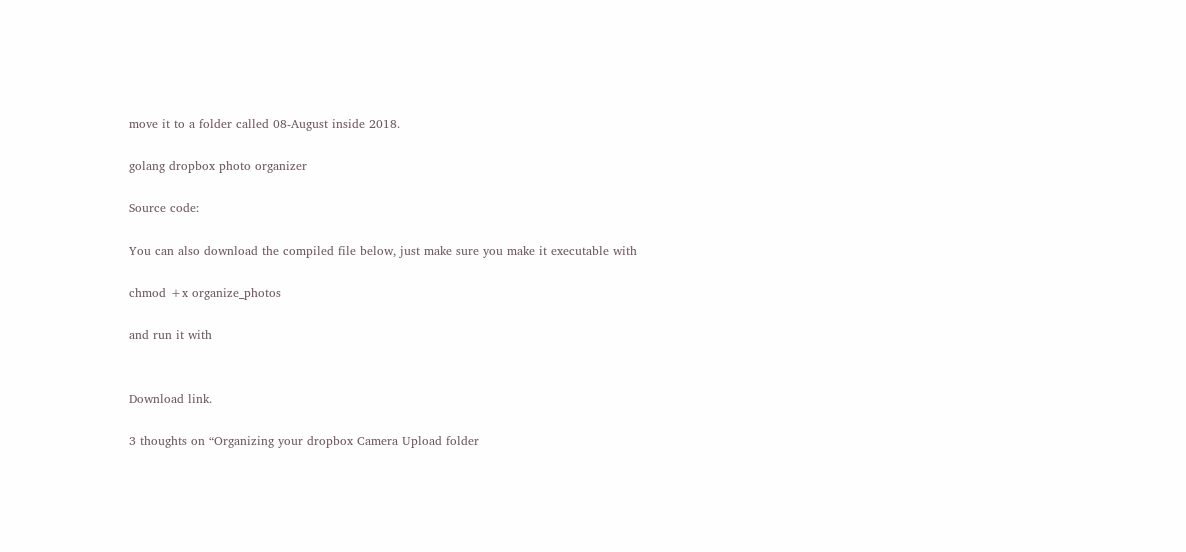move it to a folder called 08-August inside 2018.

golang dropbox photo organizer

Source code:

You can also download the compiled file below, just make sure you make it executable with

chmod +x organize_photos

and run it with


Download link.

3 thoughts on “Organizing your dropbox Camera Upload folder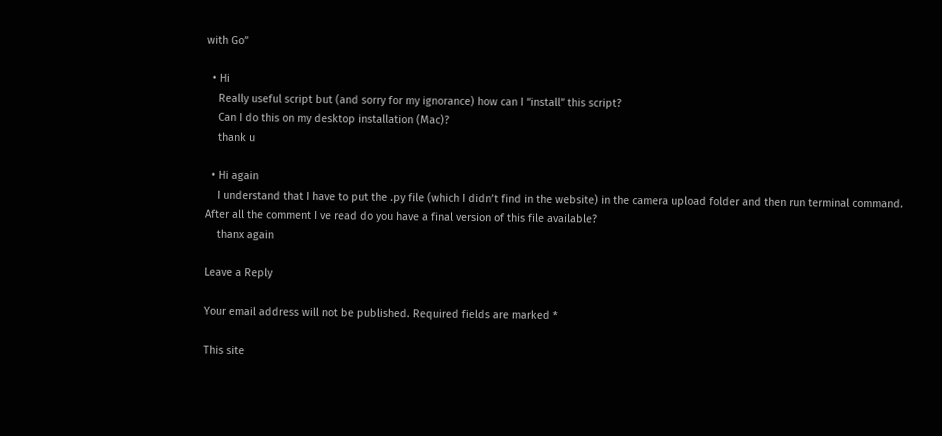with Go”

  • Hi
    Really useful script but (and sorry for my ignorance) how can I “install” this script?
    Can I do this on my desktop installation (Mac)?
    thank u

  • Hi again
    I understand that I have to put the .py file (which I didn’t find in the website) in the camera upload folder and then run terminal command. After all the comment I ve read do you have a final version of this file available?
    thanx again

Leave a Reply

Your email address will not be published. Required fields are marked *

This site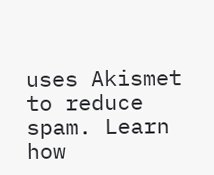uses Akismet to reduce spam. Learn how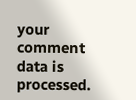your comment data is processed.